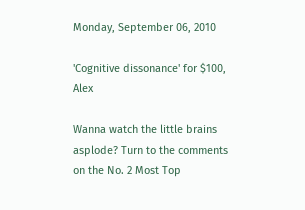Monday, September 06, 2010

'Cognitive dissonance' for $100, Alex

Wanna watch the little brains asplode? Turn to the comments on the No. 2 Most Top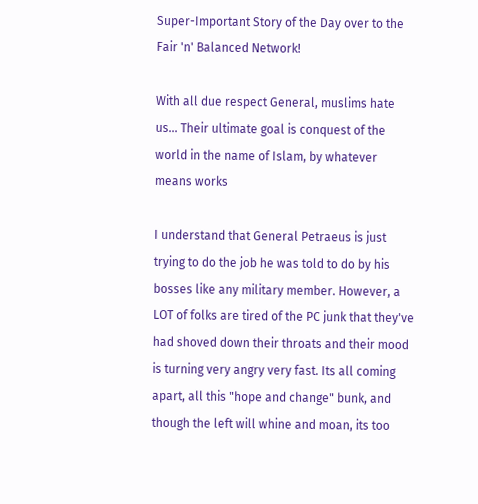Super-Important Story of the Day over to the Fair 'n' Balanced Network!

With all due respect General, muslims hate us... Their ultimate goal is conquest of the world in the name of Islam, by whatever means works

I understand that General Petraeus is just trying to do the job he was told to do by his bosses like any military member. However, a LOT of folks are tired of the PC junk that they've had shoved down their throats and their mood is turning very angry very fast. Its all coming apart, all this "hope and change" bunk, and though the left will whine and moan, its too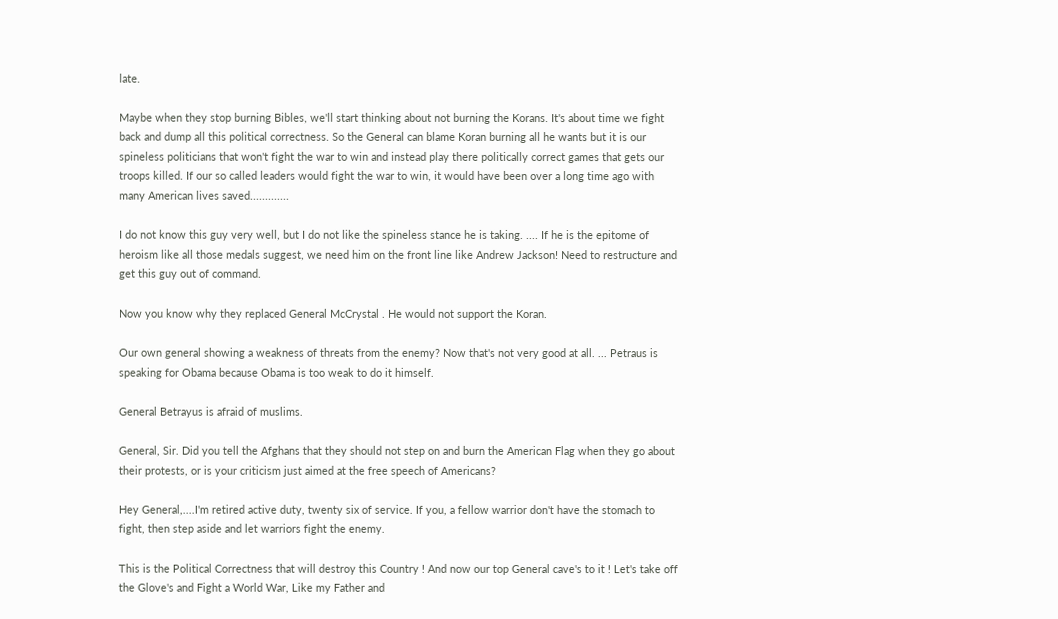late.

Maybe when they stop burning Bibles, we'll start thinking about not burning the Korans. It's about time we fight back and dump all this political correctness. So the General can blame Koran burning all he wants but it is our spineless politicians that won't fight the war to win and instead play there politically correct games that gets our troops killed. If our so called leaders would fight the war to win, it would have been over a long time ago with many American lives saved.............

I do not know this guy very well, but I do not like the spineless stance he is taking. .... If he is the epitome of heroism like all those medals suggest, we need him on the front line like Andrew Jackson! Need to restructure and get this guy out of command.

Now you know why they replaced General McCrystal . He would not support the Koran.

Our own general showing a weakness of threats from the enemy? Now that's not very good at all. ... Petraus is speaking for Obama because Obama is too weak to do it himself.

General Betrayus is afraid of muslims.

General, Sir. Did you tell the Afghans that they should not step on and burn the American Flag when they go about their protests, or is your criticism just aimed at the free speech of Americans?

Hey General,....I'm retired active duty, twenty six of service. If you, a fellow warrior don't have the stomach to fight, then step aside and let warriors fight the enemy.

This is the Political Correctness that will destroy this Country ! And now our top General cave's to it ! Let's take off the Glove's and Fight a World War, Like my Father and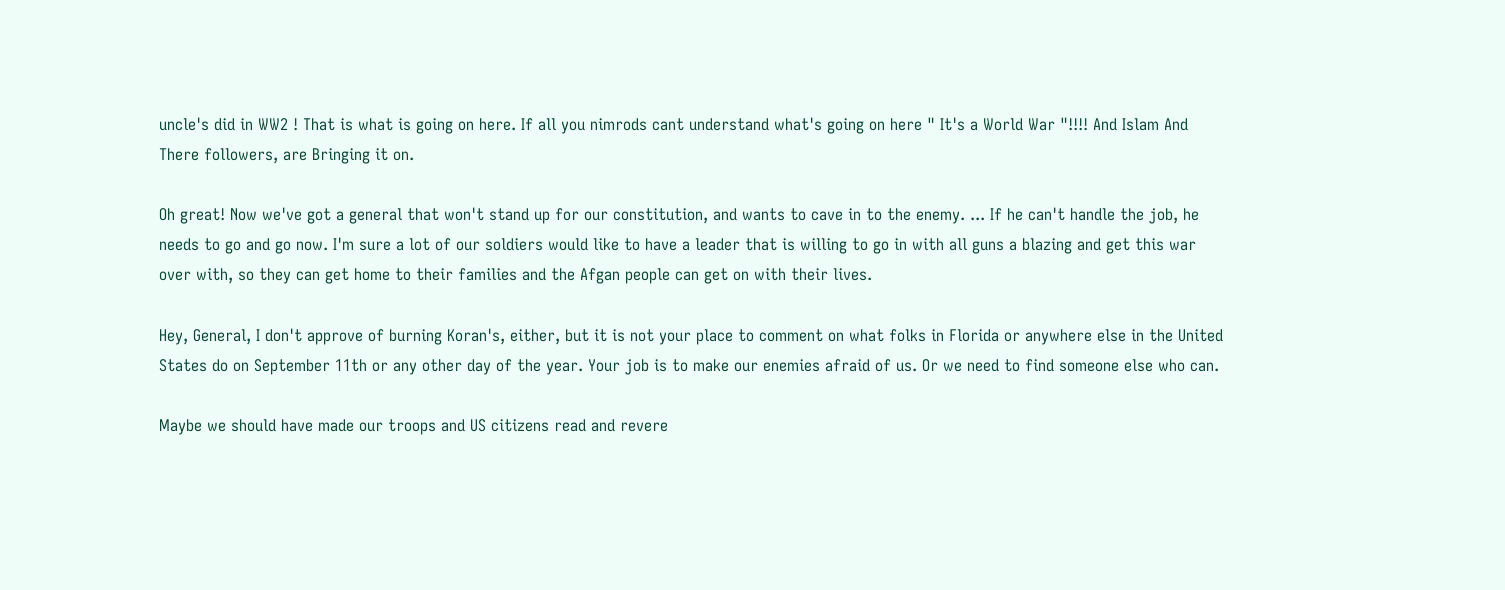uncle's did in WW2 ! That is what is going on here. If all you nimrods cant understand what's going on here " It's a World War "!!!! And Islam And There followers, are Bringing it on.

Oh great! Now we've got a general that won't stand up for our constitution, and wants to cave in to the enemy. ... If he can't handle the job, he needs to go and go now. I'm sure a lot of our soldiers would like to have a leader that is willing to go in with all guns a blazing and get this war over with, so they can get home to their families and the Afgan people can get on with their lives.

Hey, General, I don't approve of burning Koran's, either, but it is not your place to comment on what folks in Florida or anywhere else in the United States do on September 11th or any other day of the year. Your job is to make our enemies afraid of us. Or we need to find someone else who can.

Maybe we should have made our troops and US citizens read and revere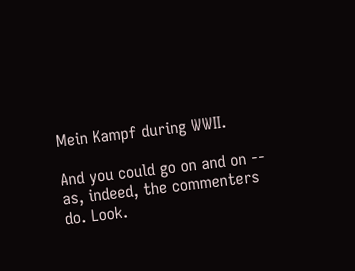Mein Kampf during WWII.

And you could go on and on -- as, indeed, the commenters do. Look.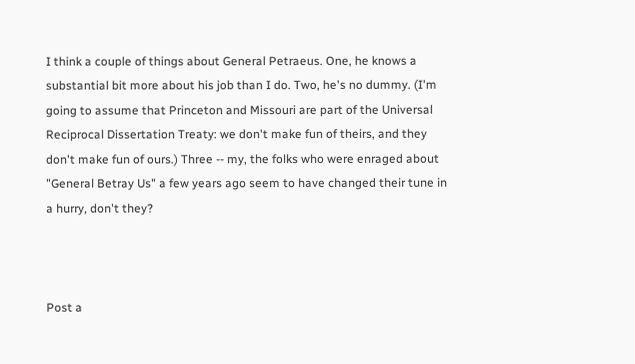I think a couple of things about General Petraeus. One, he knows a substantial bit more about his job than I do. Two, he's no dummy. (I'm going to assume that Princeton and Missouri are part of the Universal Reciprocal Dissertation Treaty: we don't make fun of theirs, and they don't make fun of ours.) Three -- my, the folks who were enraged about "General Betray Us" a few years ago seem to have changed their tune in a hurry, don't they?



Post a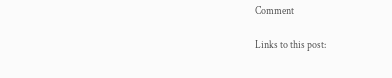Comment

Links to this post: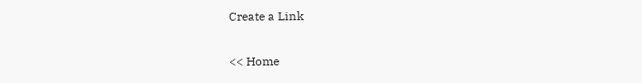Create a Link

<< Home